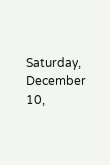Saturday, December 10,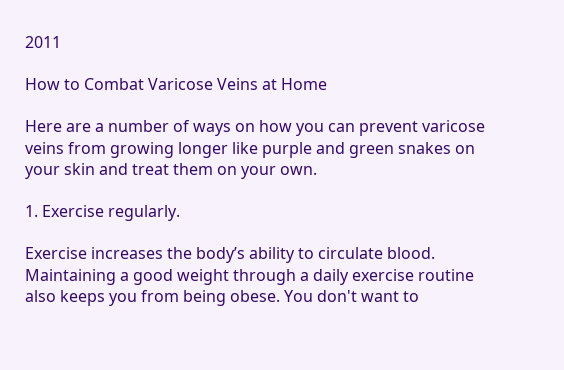2011

How to Combat Varicose Veins at Home

Here are a number of ways on how you can prevent varicose veins from growing longer like purple and green snakes on your skin and treat them on your own.

1. Exercise regularly.

Exercise increases the body’s ability to circulate blood. Maintaining a good weight through a daily exercise routine also keeps you from being obese. You don't want to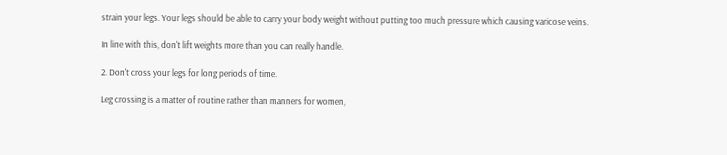strain your legs. Your legs should be able to carry your body weight without putting too much pressure which causing varicose veins.

In line with this, don't lift weights more than you can really handle.

2. Don't cross your legs for long periods of time.

Leg crossing is a matter of routine rather than manners for women,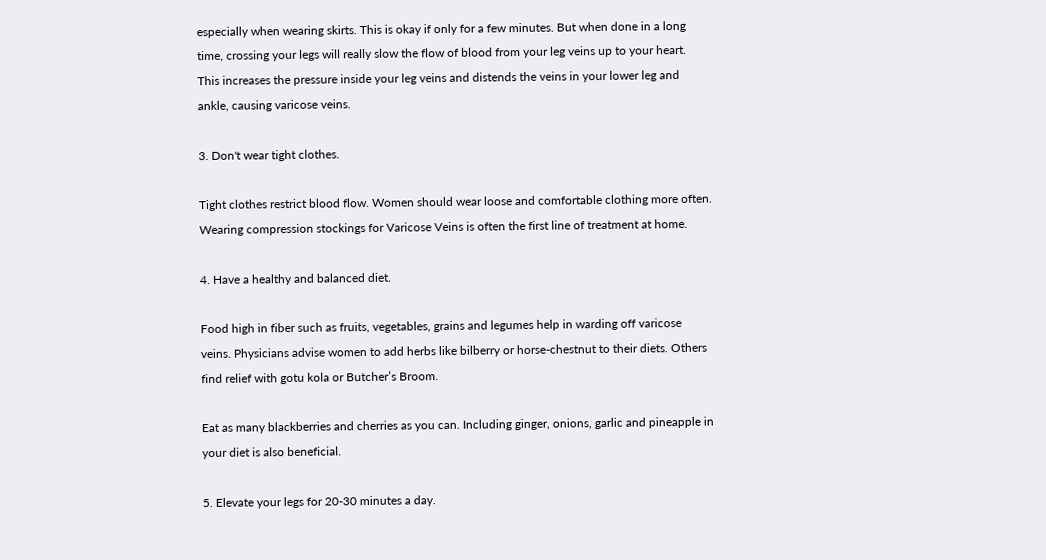especially when wearing skirts. This is okay if only for a few minutes. But when done in a long time, crossing your legs will really slow the flow of blood from your leg veins up to your heart. This increases the pressure inside your leg veins and distends the veins in your lower leg and ankle, causing varicose veins.

3. Don't wear tight clothes.

Tight clothes restrict blood flow. Women should wear loose and comfortable clothing more often. Wearing compression stockings for Varicose Veins is often the first line of treatment at home.

4. Have a healthy and balanced diet.

Food high in fiber such as fruits, vegetables, grains and legumes help in warding off varicose veins. Physicians advise women to add herbs like bilberry or horse-chestnut to their diets. Others find relief with gotu kola or Butcher’s Broom.

Eat as many blackberries and cherries as you can. Including ginger, onions, garlic and pineapple in your diet is also beneficial.

5. Elevate your legs for 20-30 minutes a day.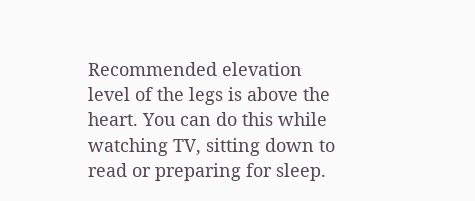Recommended elevation level of the legs is above the heart. You can do this while watching TV, sitting down to read or preparing for sleep.